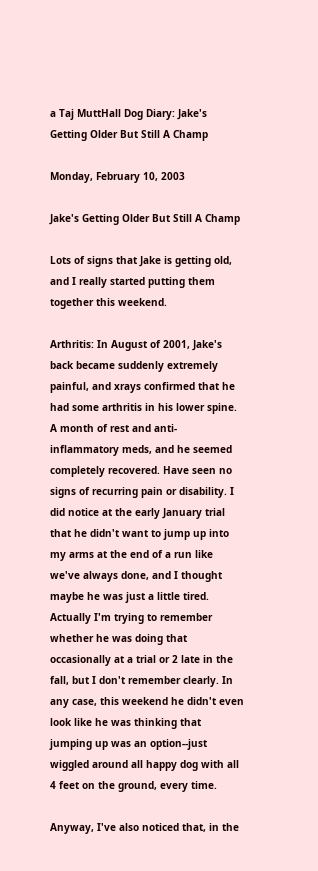a Taj MuttHall Dog Diary: Jake's Getting Older But Still A Champ

Monday, February 10, 2003

Jake's Getting Older But Still A Champ

Lots of signs that Jake is getting old, and I really started putting them together this weekend.

Arthritis: In August of 2001, Jake's back became suddenly extremely painful, and xrays confirmed that he had some arthritis in his lower spine. A month of rest and anti-inflammatory meds, and he seemed completely recovered. Have seen no signs of recurring pain or disability. I did notice at the early January trial that he didn't want to jump up into my arms at the end of a run like we've always done, and I thought maybe he was just a little tired. Actually I'm trying to remember whether he was doing that occasionally at a trial or 2 late in the fall, but I don't remember clearly. In any case, this weekend he didn't even look like he was thinking that jumping up was an option--just wiggled around all happy dog with all 4 feet on the ground, every time.

Anyway, I've also noticed that, in the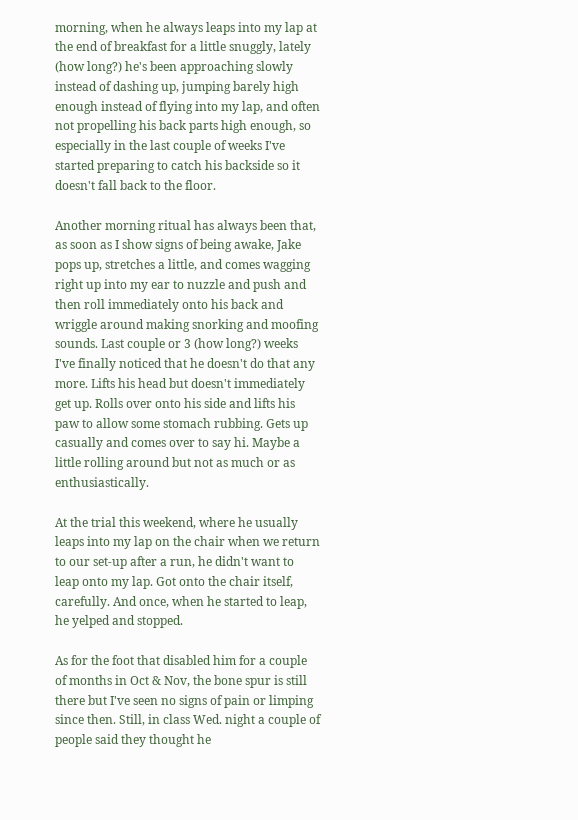morning, when he always leaps into my lap at the end of breakfast for a little snuggly, lately (how long?) he's been approaching slowly instead of dashing up, jumping barely high enough instead of flying into my lap, and often not propelling his back parts high enough, so especially in the last couple of weeks I've started preparing to catch his backside so it doesn't fall back to the floor.

Another morning ritual has always been that, as soon as I show signs of being awake, Jake pops up, stretches a little, and comes wagging right up into my ear to nuzzle and push and then roll immediately onto his back and wriggle around making snorking and moofing sounds. Last couple or 3 (how long?) weeks I've finally noticed that he doesn't do that any more. Lifts his head but doesn't immediately get up. Rolls over onto his side and lifts his paw to allow some stomach rubbing. Gets up casually and comes over to say hi. Maybe a little rolling around but not as much or as enthusiastically.

At the trial this weekend, where he usually leaps into my lap on the chair when we return to our set-up after a run, he didn't want to leap onto my lap. Got onto the chair itself, carefully. And once, when he started to leap, he yelped and stopped.

As for the foot that disabled him for a couple of months in Oct & Nov, the bone spur is still there but I've seen no signs of pain or limping since then. Still, in class Wed. night a couple of people said they thought he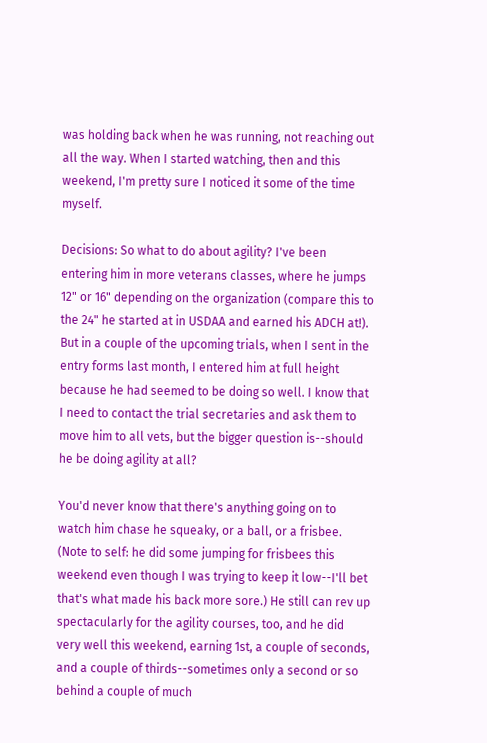was holding back when he was running, not reaching out all the way. When I started watching, then and this weekend, I'm pretty sure I noticed it some of the time myself.

Decisions: So what to do about agility? I've been entering him in more veterans classes, where he jumps 12" or 16" depending on the organization (compare this to the 24" he started at in USDAA and earned his ADCH at!). But in a couple of the upcoming trials, when I sent in the entry forms last month, I entered him at full height because he had seemed to be doing so well. I know that I need to contact the trial secretaries and ask them to move him to all vets, but the bigger question is--should he be doing agility at all?

You'd never know that there's anything going on to watch him chase he squeaky, or a ball, or a frisbee. (Note to self: he did some jumping for frisbees this weekend even though I was trying to keep it low--I'll bet that's what made his back more sore.) He still can rev up spectacularly for the agility courses, too, and he did very well this weekend, earning 1st, a couple of seconds, and a couple of thirds--sometimes only a second or so behind a couple of much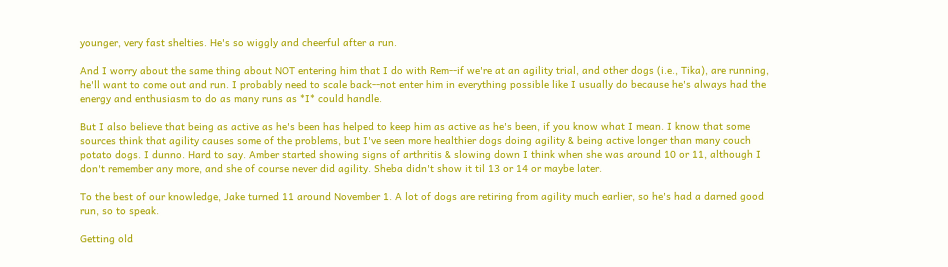younger, very fast shelties. He's so wiggly and cheerful after a run.

And I worry about the same thing about NOT entering him that I do with Rem--if we're at an agility trial, and other dogs (i.e., Tika), are running, he'll want to come out and run. I probably need to scale back--not enter him in everything possible like I usually do because he's always had the energy and enthusiasm to do as many runs as *I* could handle.

But I also believe that being as active as he's been has helped to keep him as active as he's been, if you know what I mean. I know that some sources think that agility causes some of the problems, but I've seen more healthier dogs doing agility & being active longer than many couch potato dogs. I dunno. Hard to say. Amber started showing signs of arthritis & slowing down I think when she was around 10 or 11, although I don't remember any more, and she of course never did agility. Sheba didn't show it til 13 or 14 or maybe later.

To the best of our knowledge, Jake turned 11 around November 1. A lot of dogs are retiring from agility much earlier, so he's had a darned good run, so to speak.

Getting old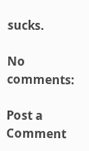sucks.

No comments:

Post a Comment